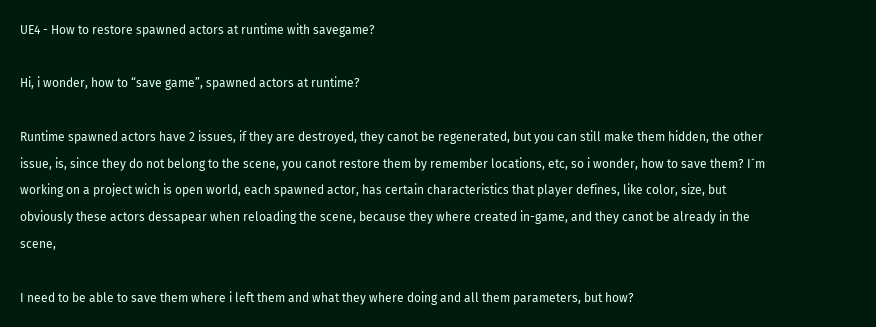UE4 - How to restore spawned actors at runtime with savegame?

Hi, i wonder, how to “save game”, spawned actors at runtime?

Runtime spawned actors have 2 issues, if they are destroyed, they canot be regenerated, but you can still make them hidden, the other issue, is, since they do not belong to the scene, you canot restore them by remember locations, etc, so i wonder, how to save them? I´m working on a project wich is open world, each spawned actor, has certain characteristics that player defines, like color, size, but obviously these actors dessapear when reloading the scene, because they where created in-game, and they canot be already in the scene,

I need to be able to save them where i left them and what they where doing and all them parameters, but how?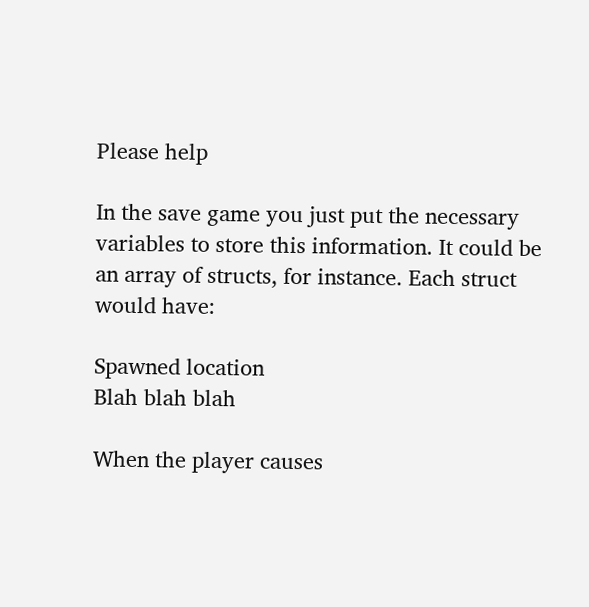Please help

In the save game you just put the necessary variables to store this information. It could be an array of structs, for instance. Each struct would have:

Spawned location
Blah blah blah

When the player causes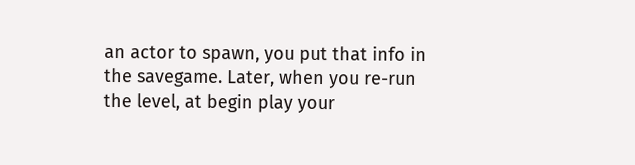an actor to spawn, you put that info in the savegame. Later, when you re-run the level, at begin play your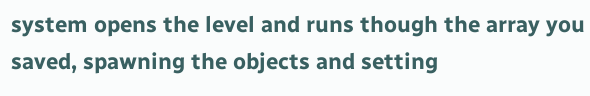system opens the level and runs though the array you saved, spawning the objects and setting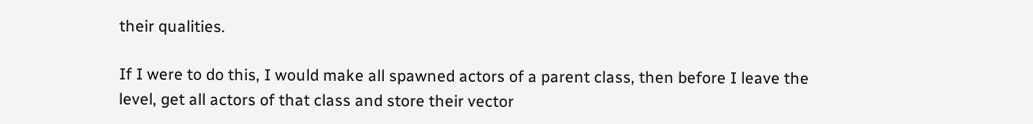their qualities.

If I were to do this, I would make all spawned actors of a parent class, then before I leave the level, get all actors of that class and store their vector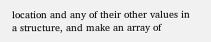location and any of their other values in a structure, and make an array of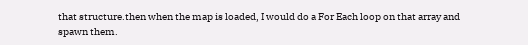that structure.then when the map is loaded, I would do a For Each loop on that array and spawn them.